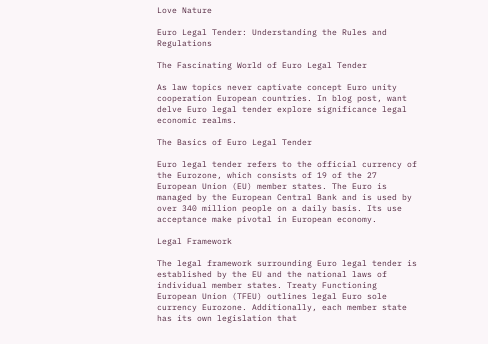Love Nature

Euro Legal Tender: Understanding the Rules and Regulations

The Fascinating World of Euro Legal Tender

As law topics never captivate concept Euro unity cooperation European countries. In blog post, want delve Euro legal tender explore significance legal economic realms.

The Basics of Euro Legal Tender

Euro legal tender refers to the official currency of the Eurozone, which consists of 19 of the 27 European Union (EU) member states. The Euro is managed by the European Central Bank and is used by over 340 million people on a daily basis. Its use acceptance make pivotal in European economy.

Legal Framework

The legal framework surrounding Euro legal tender is established by the EU and the national laws of individual member states. Treaty Functioning European Union (TFEU) outlines legal Euro sole currency Eurozone. Additionally, each member state has its own legislation that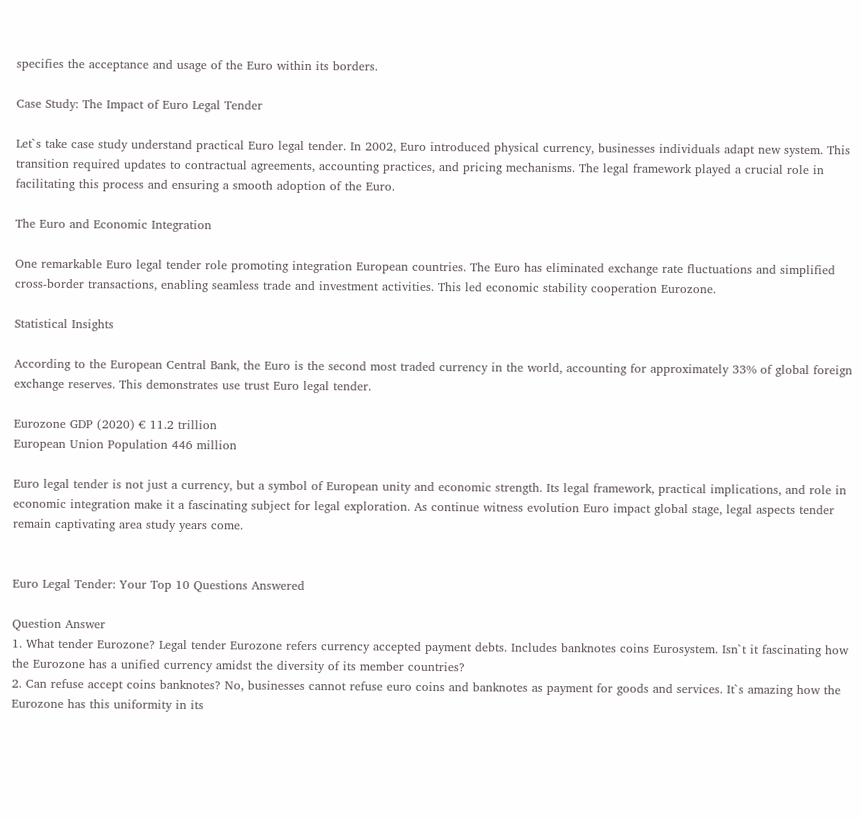specifies the acceptance and usage of the Euro within its borders.

Case Study: The Impact of Euro Legal Tender

Let`s take case study understand practical Euro legal tender. In 2002, Euro introduced physical currency, businesses individuals adapt new system. This transition required updates to contractual agreements, accounting practices, and pricing mechanisms. The legal framework played a crucial role in facilitating this process and ensuring a smooth adoption of the Euro.

The Euro and Economic Integration

One remarkable Euro legal tender role promoting integration European countries. The Euro has eliminated exchange rate fluctuations and simplified cross-border transactions, enabling seamless trade and investment activities. This led economic stability cooperation Eurozone.

Statistical Insights

According to the European Central Bank, the Euro is the second most traded currency in the world, accounting for approximately 33% of global foreign exchange reserves. This demonstrates use trust Euro legal tender.

Eurozone GDP (2020) € 11.2 trillion
European Union Population 446 million

Euro legal tender is not just a currency, but a symbol of European unity and economic strength. Its legal framework, practical implications, and role in economic integration make it a fascinating subject for legal exploration. As continue witness evolution Euro impact global stage, legal aspects tender remain captivating area study years come.


Euro Legal Tender: Your Top 10 Questions Answered

Question Answer
1. What tender Eurozone? Legal tender Eurozone refers currency accepted payment debts. Includes banknotes coins Eurosystem. Isn`t it fascinating how the Eurozone has a unified currency amidst the diversity of its member countries?
2. Can refuse accept coins banknotes? No, businesses cannot refuse euro coins and banknotes as payment for goods and services. It`s amazing how the Eurozone has this uniformity in its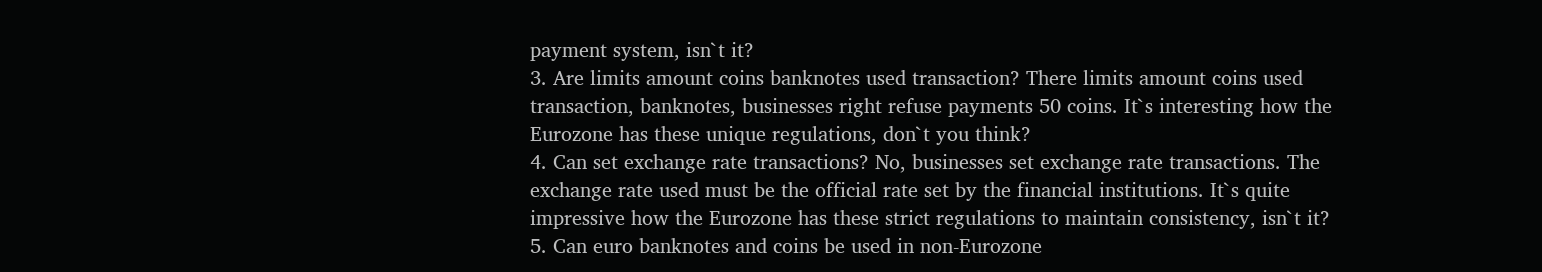payment system, isn`t it?
3. Are limits amount coins banknotes used transaction? There limits amount coins used transaction, banknotes, businesses right refuse payments 50 coins. It`s interesting how the Eurozone has these unique regulations, don`t you think?
4. Can set exchange rate transactions? No, businesses set exchange rate transactions. The exchange rate used must be the official rate set by the financial institutions. It`s quite impressive how the Eurozone has these strict regulations to maintain consistency, isn`t it?
5. Can euro banknotes and coins be used in non-Eurozone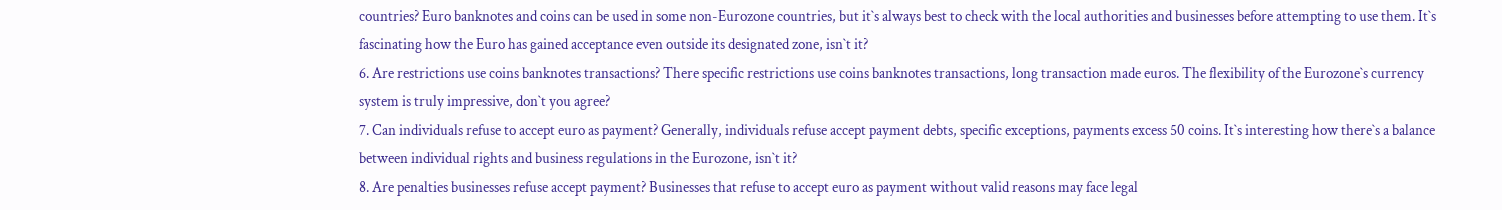countries? Euro banknotes and coins can be used in some non-Eurozone countries, but it`s always best to check with the local authorities and businesses before attempting to use them. It`s fascinating how the Euro has gained acceptance even outside its designated zone, isn`t it?
6. Are restrictions use coins banknotes transactions? There specific restrictions use coins banknotes transactions, long transaction made euros. The flexibility of the Eurozone`s currency system is truly impressive, don`t you agree?
7. Can individuals refuse to accept euro as payment? Generally, individuals refuse accept payment debts, specific exceptions, payments excess 50 coins. It`s interesting how there`s a balance between individual rights and business regulations in the Eurozone, isn`t it?
8. Are penalties businesses refuse accept payment? Businesses that refuse to accept euro as payment without valid reasons may face legal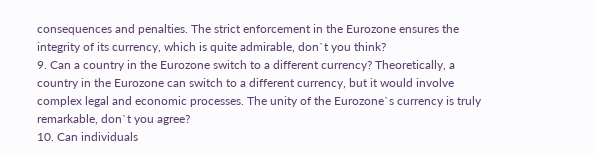consequences and penalties. The strict enforcement in the Eurozone ensures the integrity of its currency, which is quite admirable, don`t you think?
9. Can a country in the Eurozone switch to a different currency? Theoretically, a country in the Eurozone can switch to a different currency, but it would involve complex legal and economic processes. The unity of the Eurozone`s currency is truly remarkable, don`t you agree?
10. Can individuals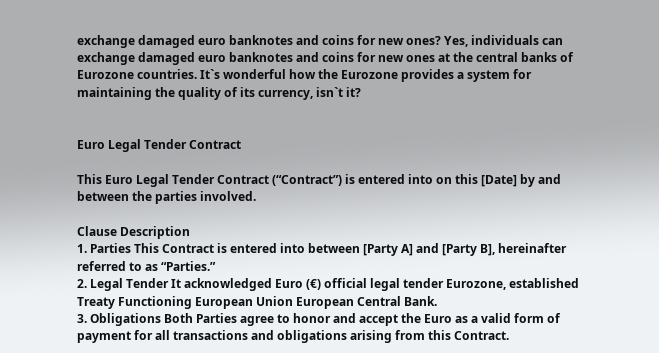exchange damaged euro banknotes and coins for new ones? Yes, individuals can exchange damaged euro banknotes and coins for new ones at the central banks of Eurozone countries. It`s wonderful how the Eurozone provides a system for maintaining the quality of its currency, isn`t it?


Euro Legal Tender Contract

This Euro Legal Tender Contract (“Contract”) is entered into on this [Date] by and between the parties involved.

Clause Description
1. Parties This Contract is entered into between [Party A] and [Party B], hereinafter referred to as “Parties.”
2. Legal Tender It acknowledged Euro (€) official legal tender Eurozone, established Treaty Functioning European Union European Central Bank.
3. Obligations Both Parties agree to honor and accept the Euro as a valid form of payment for all transactions and obligations arising from this Contract.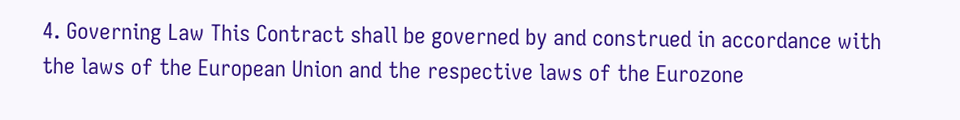4. Governing Law This Contract shall be governed by and construed in accordance with the laws of the European Union and the respective laws of the Eurozone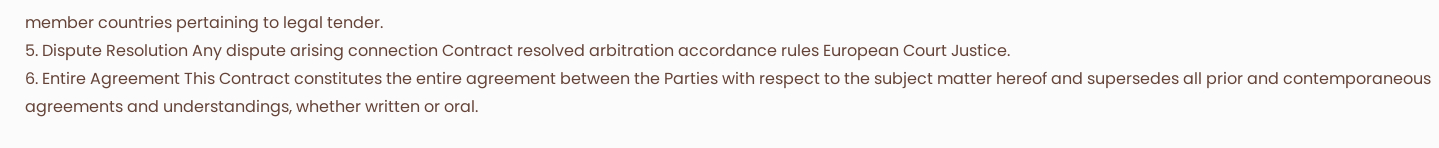member countries pertaining to legal tender.
5. Dispute Resolution Any dispute arising connection Contract resolved arbitration accordance rules European Court Justice.
6. Entire Agreement This Contract constitutes the entire agreement between the Parties with respect to the subject matter hereof and supersedes all prior and contemporaneous agreements and understandings, whether written or oral.